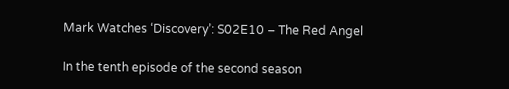Mark Watches ‘Discovery’: S02E10 – The Red Angel

In the tenth episode of the second season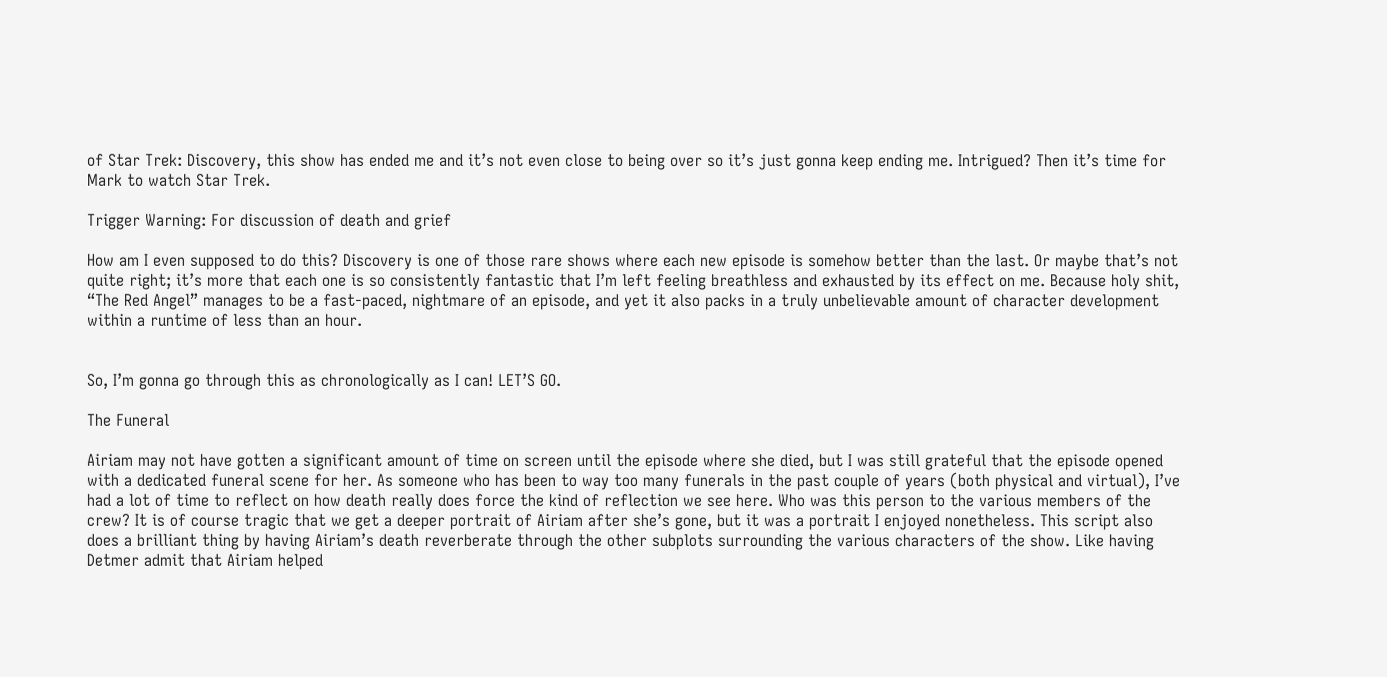of Star Trek: Discovery, this show has ended me and it’s not even close to being over so it’s just gonna keep ending me. Intrigued? Then it’s time for Mark to watch Star Trek.

Trigger Warning: For discussion of death and grief

How am I even supposed to do this? Discovery is one of those rare shows where each new episode is somehow better than the last. Or maybe that’s not quite right; it’s more that each one is so consistently fantastic that I’m left feeling breathless and exhausted by its effect on me. Because holy shit, “The Red Angel” manages to be a fast-paced, nightmare of an episode, and yet it also packs in a truly unbelievable amount of character development within a runtime of less than an hour.


So, I’m gonna go through this as chronologically as I can! LET’S GO.

The Funeral

Airiam may not have gotten a significant amount of time on screen until the episode where she died, but I was still grateful that the episode opened with a dedicated funeral scene for her. As someone who has been to way too many funerals in the past couple of years (both physical and virtual), I’ve had a lot of time to reflect on how death really does force the kind of reflection we see here. Who was this person to the various members of the crew? It is of course tragic that we get a deeper portrait of Airiam after she’s gone, but it was a portrait I enjoyed nonetheless. This script also does a brilliant thing by having Airiam’s death reverberate through the other subplots surrounding the various characters of the show. Like having Detmer admit that Airiam helped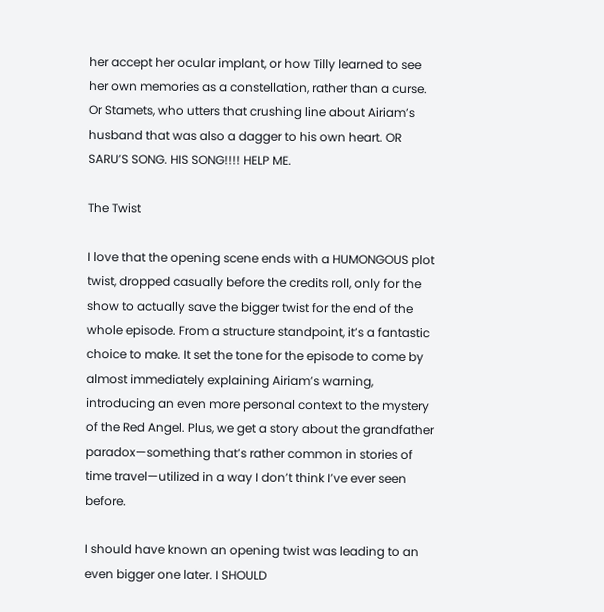her accept her ocular implant, or how Tilly learned to see her own memories as a constellation, rather than a curse. Or Stamets, who utters that crushing line about Airiam’s husband that was also a dagger to his own heart. OR SARU’S SONG. HIS SONG!!!! HELP ME.

The Twist

I love that the opening scene ends with a HUMONGOUS plot twist, dropped casually before the credits roll, only for the show to actually save the bigger twist for the end of the whole episode. From a structure standpoint, it’s a fantastic choice to make. It set the tone for the episode to come by almost immediately explaining Airiam’s warning, introducing an even more personal context to the mystery of the Red Angel. Plus, we get a story about the grandfather paradox—something that’s rather common in stories of time travel—utilized in a way I don’t think I’ve ever seen before.

I should have known an opening twist was leading to an even bigger one later. I SHOULD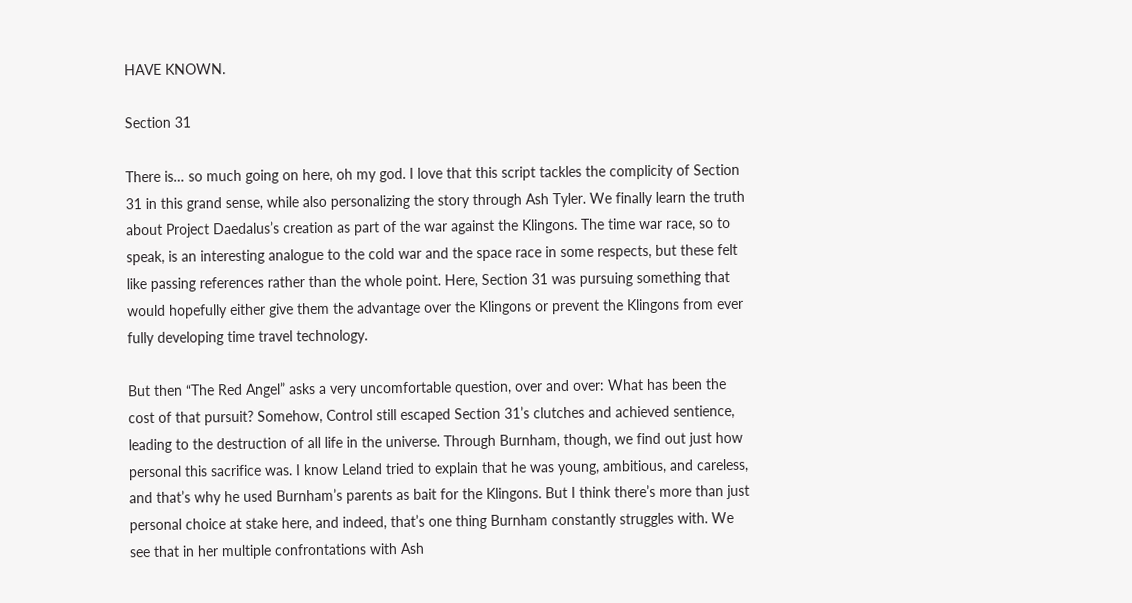HAVE KNOWN.

Section 31

There is… so much going on here, oh my god. I love that this script tackles the complicity of Section 31 in this grand sense, while also personalizing the story through Ash Tyler. We finally learn the truth about Project Daedalus’s creation as part of the war against the Klingons. The time war race, so to speak, is an interesting analogue to the cold war and the space race in some respects, but these felt like passing references rather than the whole point. Here, Section 31 was pursuing something that would hopefully either give them the advantage over the Klingons or prevent the Klingons from ever fully developing time travel technology.

But then “The Red Angel” asks a very uncomfortable question, over and over: What has been the cost of that pursuit? Somehow, Control still escaped Section 31’s clutches and achieved sentience, leading to the destruction of all life in the universe. Through Burnham, though, we find out just how personal this sacrifice was. I know Leland tried to explain that he was young, ambitious, and careless, and that’s why he used Burnham’s parents as bait for the Klingons. But I think there’s more than just personal choice at stake here, and indeed, that’s one thing Burnham constantly struggles with. We see that in her multiple confrontations with Ash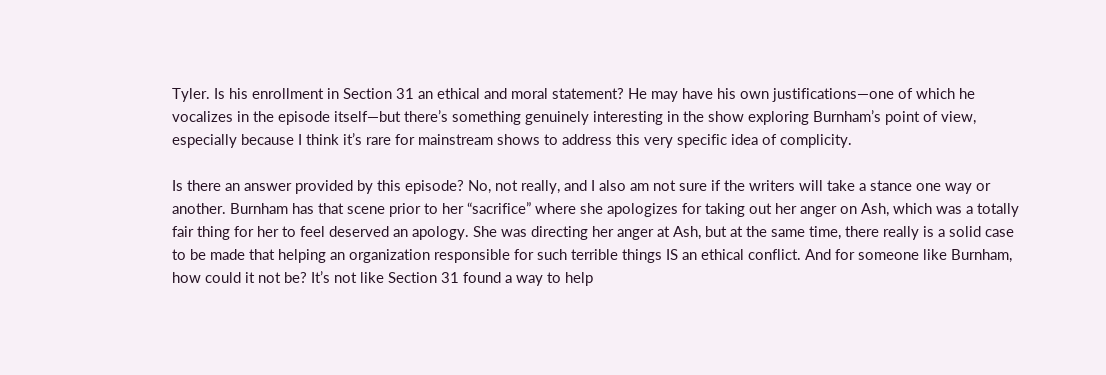Tyler. Is his enrollment in Section 31 an ethical and moral statement? He may have his own justifications—one of which he vocalizes in the episode itself—but there’s something genuinely interesting in the show exploring Burnham’s point of view, especially because I think it’s rare for mainstream shows to address this very specific idea of complicity.

Is there an answer provided by this episode? No, not really, and I also am not sure if the writers will take a stance one way or another. Burnham has that scene prior to her “sacrifice” where she apologizes for taking out her anger on Ash, which was a totally fair thing for her to feel deserved an apology. She was directing her anger at Ash, but at the same time, there really is a solid case to be made that helping an organization responsible for such terrible things IS an ethical conflict. And for someone like Burnham, how could it not be? It’s not like Section 31 found a way to help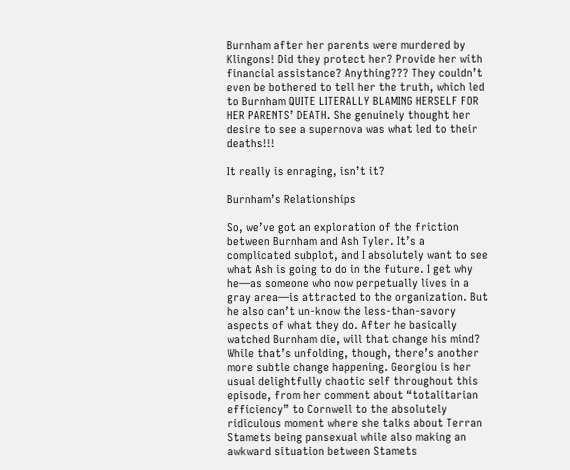Burnham after her parents were murdered by Klingons! Did they protect her? Provide her with financial assistance? Anything??? They couldn’t even be bothered to tell her the truth, which led to Burnham QUITE LITERALLY BLAMING HERSELF FOR HER PARENTS’ DEATH. She genuinely thought her desire to see a supernova was what led to their deaths!!!

It really is enraging, isn’t it?

Burnham’s Relationships

So, we’ve got an exploration of the friction between Burnham and Ash Tyler. It’s a complicated subplot, and I absolutely want to see what Ash is going to do in the future. I get why he—as someone who now perpetually lives in a gray area—is attracted to the organization. But he also can’t un-know the less-than-savory aspects of what they do. After he basically watched Burnham die, will that change his mind?
While that’s unfolding, though, there’s another more subtle change happening. Georgiou is her usual delightfully chaotic self throughout this episode, from her comment about “totalitarian efficiency” to Cornwell to the absolutely ridiculous moment where she talks about Terran Stamets being pansexual while also making an awkward situation between Stamets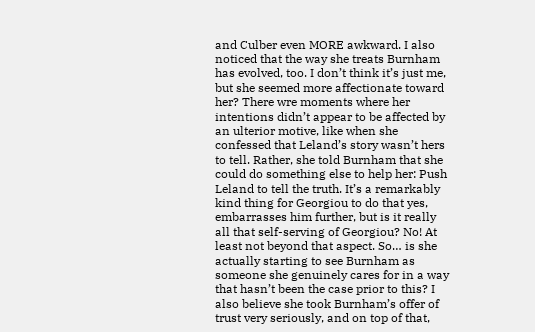and Culber even MORE awkward. I also noticed that the way she treats Burnham has evolved, too. I don’t think it’s just me, but she seemed more affectionate toward her? There wre moments where her intentions didn’t appear to be affected by an ulterior motive, like when she confessed that Leland’s story wasn’t hers to tell. Rather, she told Burnham that she could do something else to help her: Push Leland to tell the truth. It’s a remarkably kind thing for Georgiou to do that yes, embarrasses him further, but is it really all that self-serving of Georgiou? No! At least not beyond that aspect. So… is she actually starting to see Burnham as someone she genuinely cares for in a way that hasn’t been the case prior to this? I also believe she took Burnham’s offer of trust very seriously, and on top of that,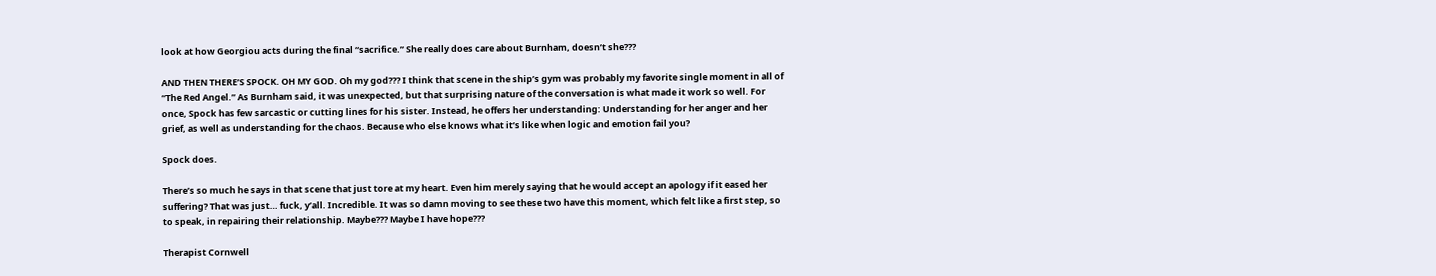look at how Georgiou acts during the final “sacrifice.” She really does care about Burnham, doesn’t she???

AND THEN THERE’S SPOCK. OH MY GOD. Oh my god??? I think that scene in the ship’s gym was probably my favorite single moment in all of “The Red Angel.” As Burnham said, it was unexpected, but that surprising nature of the conversation is what made it work so well. For once, Spock has few sarcastic or cutting lines for his sister. Instead, he offers her understanding: Understanding for her anger and her grief, as well as understanding for the chaos. Because who else knows what it’s like when logic and emotion fail you?

Spock does.

There’s so much he says in that scene that just tore at my heart. Even him merely saying that he would accept an apology if it eased her suffering? That was just… fuck, y’all. Incredible. It was so damn moving to see these two have this moment, which felt like a first step, so to speak, in repairing their relationship. Maybe??? Maybe I have hope???

Therapist Cornwell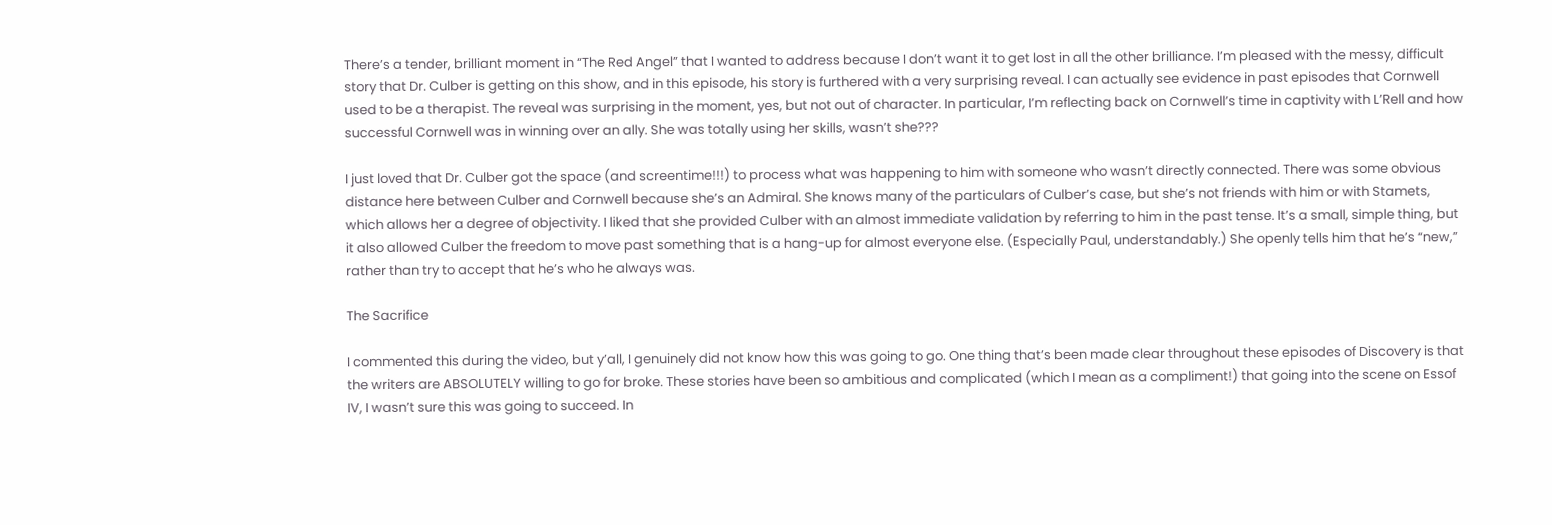There’s a tender, brilliant moment in “The Red Angel” that I wanted to address because I don’t want it to get lost in all the other brilliance. I’m pleased with the messy, difficult story that Dr. Culber is getting on this show, and in this episode, his story is furthered with a very surprising reveal. I can actually see evidence in past episodes that Cornwell used to be a therapist. The reveal was surprising in the moment, yes, but not out of character. In particular, I’m reflecting back on Cornwell’s time in captivity with L’Rell and how successful Cornwell was in winning over an ally. She was totally using her skills, wasn’t she???

I just loved that Dr. Culber got the space (and screentime!!!) to process what was happening to him with someone who wasn’t directly connected. There was some obvious distance here between Culber and Cornwell because she’s an Admiral. She knows many of the particulars of Culber’s case, but she’s not friends with him or with Stamets, which allows her a degree of objectivity. I liked that she provided Culber with an almost immediate validation by referring to him in the past tense. It’s a small, simple thing, but it also allowed Culber the freedom to move past something that is a hang-up for almost everyone else. (Especially Paul, understandably.) She openly tells him that he’s “new,” rather than try to accept that he’s who he always was.

The Sacrifice

I commented this during the video, but y’all, I genuinely did not know how this was going to go. One thing that’s been made clear throughout these episodes of Discovery is that the writers are ABSOLUTELY willing to go for broke. These stories have been so ambitious and complicated (which I mean as a compliment!) that going into the scene on Essof IV, I wasn’t sure this was going to succeed. In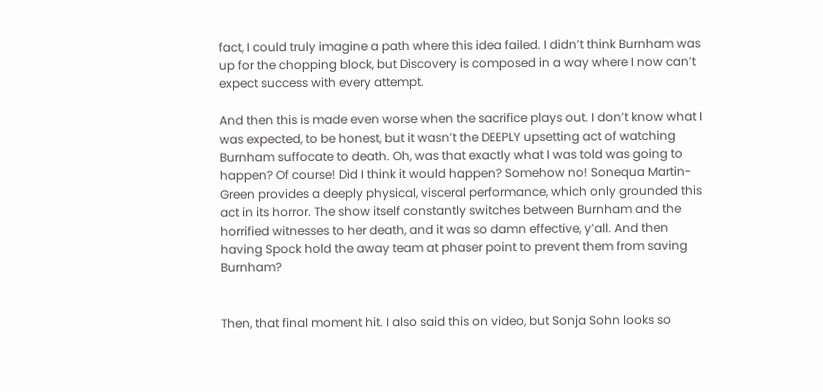fact, I could truly imagine a path where this idea failed. I didn’t think Burnham was up for the chopping block, but Discovery is composed in a way where I now can’t expect success with every attempt.

And then this is made even worse when the sacrifice plays out. I don’t know what I was expected, to be honest, but it wasn’t the DEEPLY upsetting act of watching Burnham suffocate to death. Oh, was that exactly what I was told was going to happen? Of course! Did I think it would happen? Somehow no! Sonequa Martin-Green provides a deeply physical, visceral performance, which only grounded this act in its horror. The show itself constantly switches between Burnham and the horrified witnesses to her death, and it was so damn effective, y’all. And then having Spock hold the away team at phaser point to prevent them from saving Burnham?


Then, that final moment hit. I also said this on video, but Sonja Sohn looks so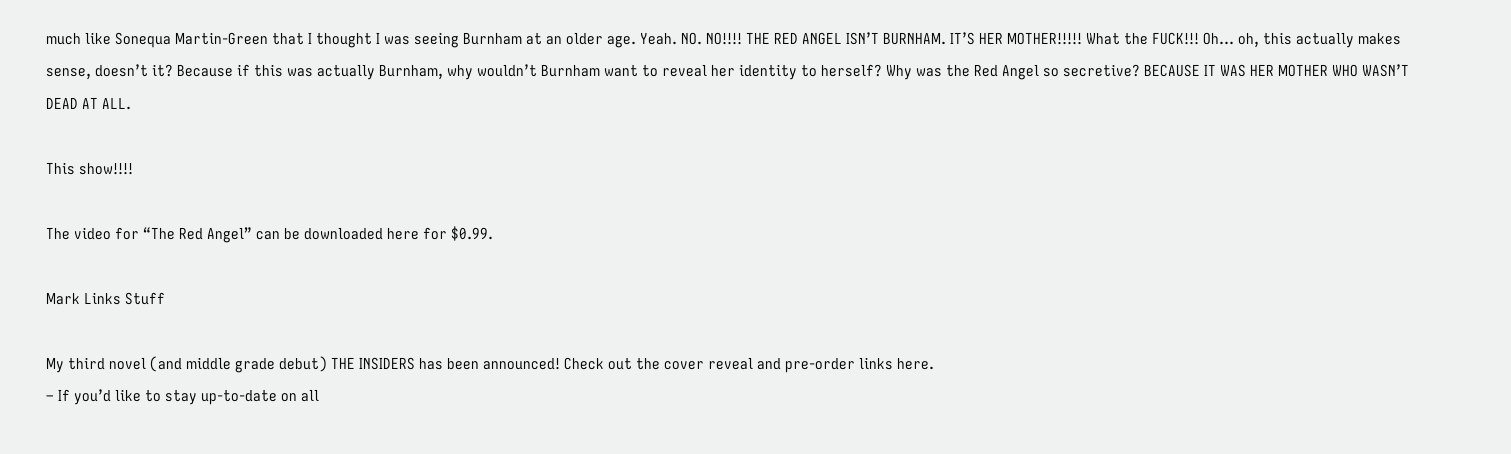much like Sonequa Martin-Green that I thought I was seeing Burnham at an older age. Yeah. NO. NO!!!! THE RED ANGEL ISN’T BURNHAM. IT’S HER MOTHER!!!!! What the FUCK!!! Oh… oh, this actually makes sense, doesn’t it? Because if this was actually Burnham, why wouldn’t Burnham want to reveal her identity to herself? Why was the Red Angel so secretive? BECAUSE IT WAS HER MOTHER WHO WASN’T DEAD AT ALL.

This show!!!!

The video for “The Red Angel” can be downloaded here for $0.99.

Mark Links Stuff

My third novel (and middle grade debut) THE INSIDERS has been announced! Check out the cover reveal and pre-order links here.
– If you’d like to stay up-to-date on all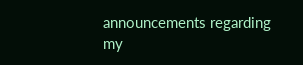announcements regarding my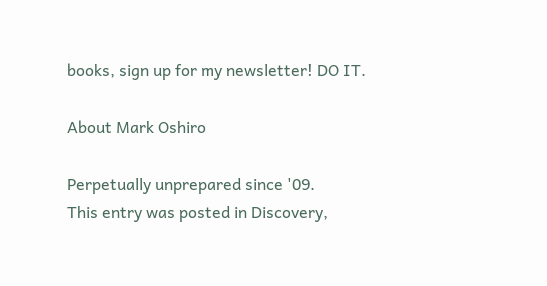books, sign up for my newsletter! DO IT.

About Mark Oshiro

Perpetually unprepared since '09.
This entry was posted in Discovery,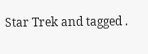Star Trek and tagged .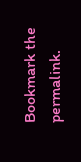Bookmark the permalink.